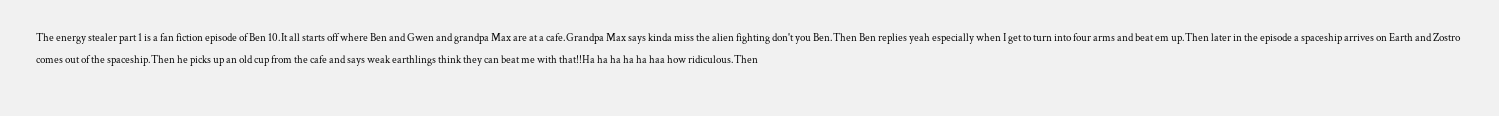The energy stealer part 1 is a fan fiction episode of Ben 10.It all starts off where Ben and Gwen and grandpa Max are at a cafe.Grandpa Max says kinda miss the alien fighting don't you Ben.Then Ben replies yeah especially when I get to turn into four arms and beat em up.Then later in the episode a spaceship arrives on Earth and Zostro comes out of the spaceship.Then he picks up an old cup from the cafe and says weak earthlings think they can beat me with that!!Ha ha ha ha ha haa how ridiculous.Then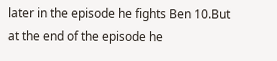later in the episode he fights Ben 10.But at the end of the episode he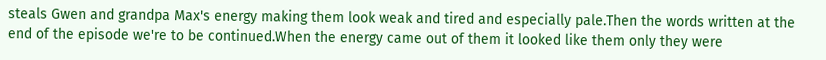steals Gwen and grandpa Max's energy making them look weak and tired and especially pale.Then the words written at the end of the episode we're to be continued.When the energy came out of them it looked like them only they were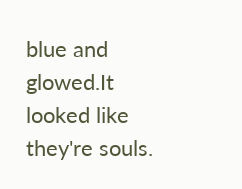blue and glowed.It looked like they're souls.